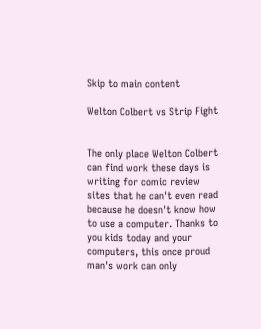Skip to main content

Welton Colbert vs Strip Fight


The only place Welton Colbert can find work these days is writing for comic review sites that he can't even read because he doesn't know how to use a computer. Thanks to you kids today and your computers, this once proud man's work can only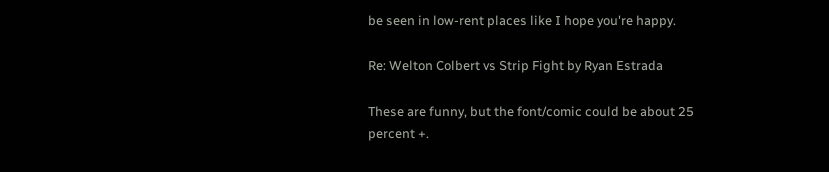be seen in low-rent places like I hope you're happy.

Re: Welton Colbert vs Strip Fight by Ryan Estrada

These are funny, but the font/comic could be about 25 percent +.